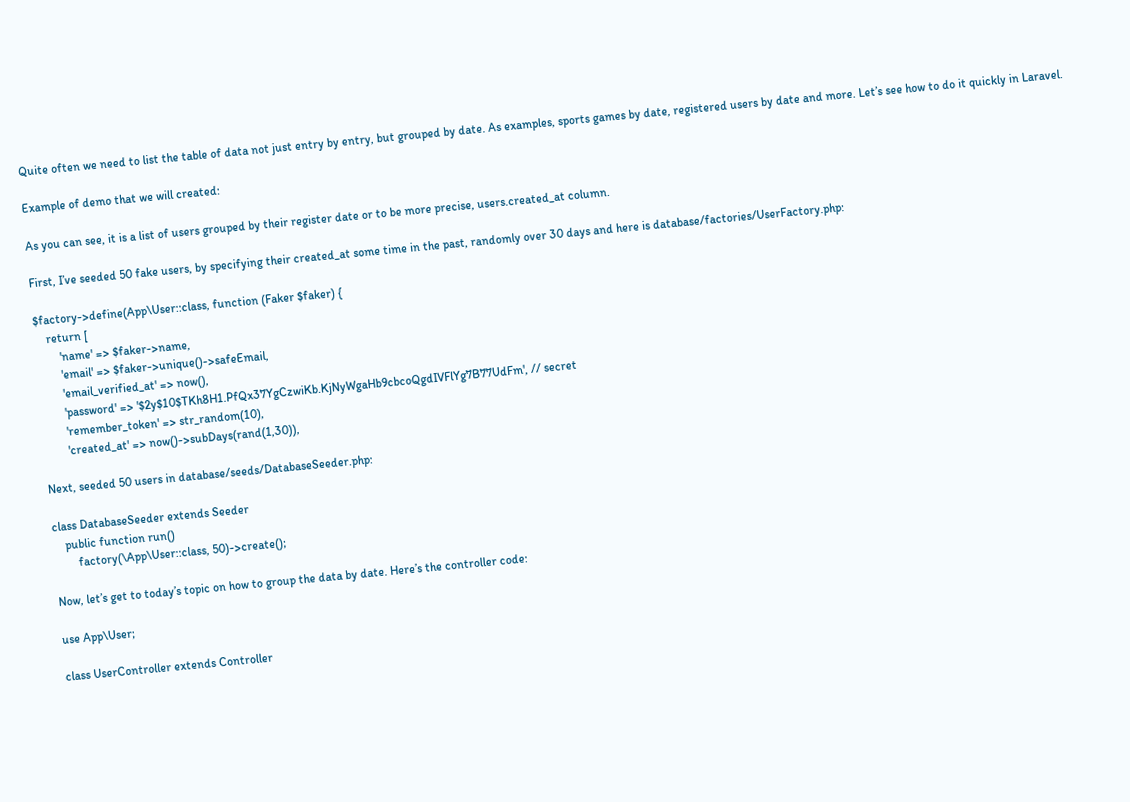Quite often we need to list the table of data not just entry by entry, but grouped by date. As examples, sports games by date, registered users by date and more. Let’s see how to do it quickly in Laravel.

Example of demo that we will created:

As you can see, it is a list of users grouped by their register date or to be more precise, users.created_at column.

First, I’ve seeded 50 fake users, by specifying their created_at some time in the past, randomly over 30 days and here is database/factories/UserFactory.php:

$factory->define(App\User::class, function (Faker $faker) {
    return [
        'name' => $faker->name,
        'email' => $faker->unique()->safeEmail,
        'email_verified_at' => now(),
        'password' => '$2y$10$TKh8H1.PfQx37YgCzwiKb.KjNyWgaHb9cbcoQgdIVFlYg7B77UdFm', // secret
        'remember_token' => str_random(10),
        'created_at' => now()->subDays(rand(1,30)),

Next, seeded 50 users in database/seeds/DatabaseSeeder.php:

class DatabaseSeeder extends Seeder
    public function run()
        factory(\App\User::class, 50)->create();

Now, let’s get to today’s topic on how to group the data by date. Here’s the controller code:

use App\User;

class UserController extends Controller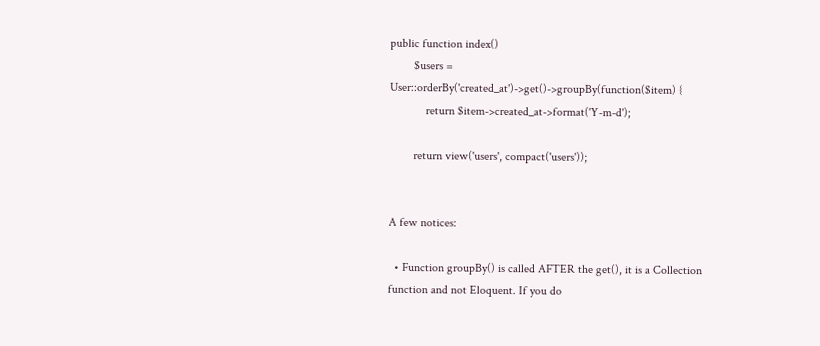public function index()
        $users = User::orderBy('created_at')->get()->groupBy(function($item) {
            return $item->created_at->format('Y-m-d');

        return view('users', compact('users'));


A few notices:

  • Function groupBy() is called AFTER the get(), it is a Collection function and not Eloquent. If you do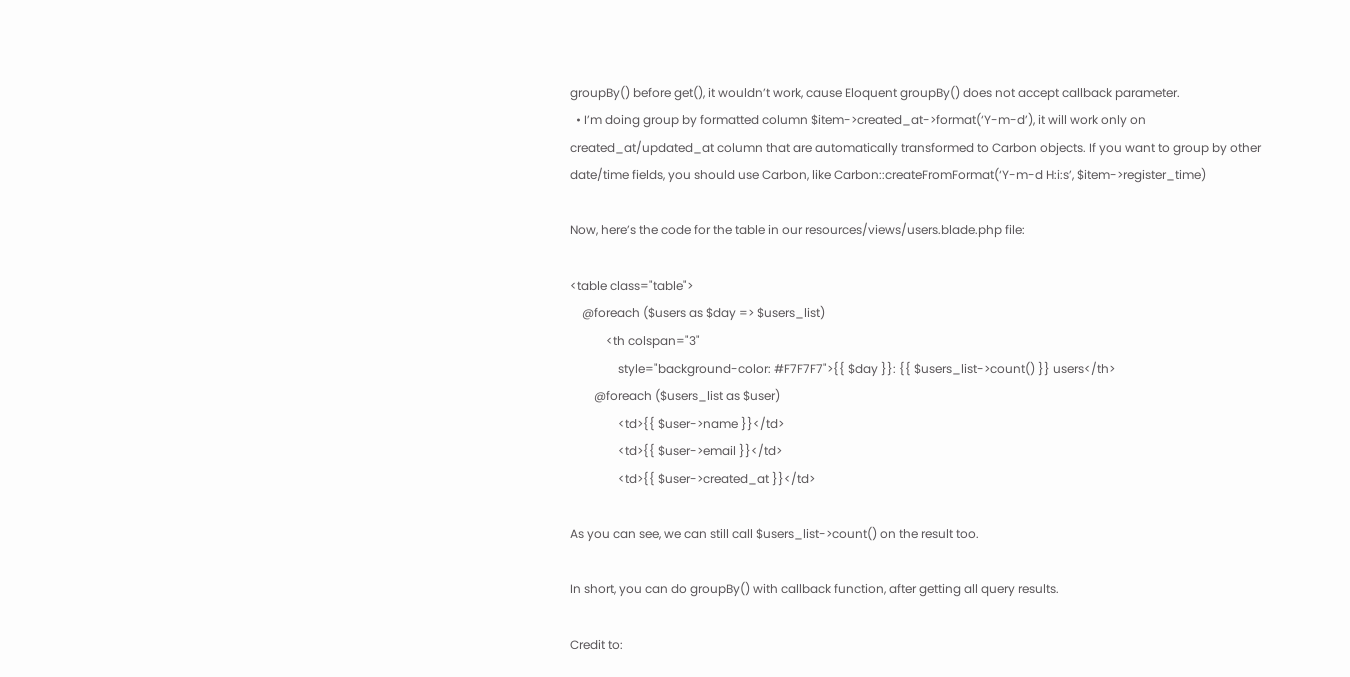groupBy() before get(), it wouldn’t work, cause Eloquent groupBy() does not accept callback parameter.
  • I’m doing group by formatted column $item->created_at->format(‘Y-m-d’), it will work only on created_at/updated_at column that are automatically transformed to Carbon objects. If you want to group by other date/time fields, you should use Carbon, like Carbon::createFromFormat(‘Y-m-d H:i:s’, $item->register_time)

Now, here’s the code for the table in our resources/views/users.blade.php file:

<table class="table">
    @foreach ($users as $day => $users_list)
            <th colspan="3"
                style="background-color: #F7F7F7">{{ $day }}: {{ $users_list->count() }} users</th>
        @foreach ($users_list as $user)
                <td>{{ $user->name }}</td>
                <td>{{ $user->email }}</td>
                <td>{{ $user->created_at }}</td>

As you can see, we can still call $users_list->count() on the result too.

In short, you can do groupBy() with callback function, after getting all query results.

Credit to: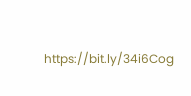https://bit.ly/34i6Cog